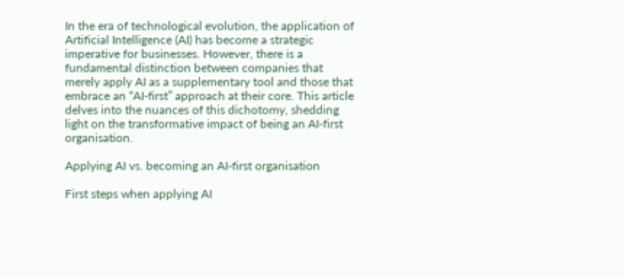In the era of technological evolution, the application of Artificial Intelligence (AI) has become a strategic imperative for businesses. However, there is a fundamental distinction between companies that merely apply AI as a supplementary tool and those that embrace an “AI-first” approach at their core. This article delves into the nuances of this dichotomy, shedding light on the transformative impact of being an AI-first organisation.

Applying AI vs. becoming an AI-first organisation

First steps when applying AI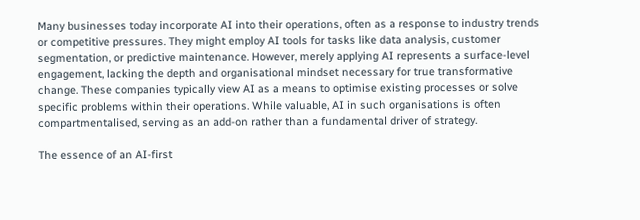Many businesses today incorporate AI into their operations, often as a response to industry trends or competitive pressures. They might employ AI tools for tasks like data analysis, customer segmentation, or predictive maintenance. However, merely applying AI represents a surface-level engagement, lacking the depth and organisational mindset necessary for true transformative change. These companies typically view AI as a means to optimise existing processes or solve specific problems within their operations. While valuable, AI in such organisations is often compartmentalised, serving as an add-on rather than a fundamental driver of strategy.

The essence of an AI-first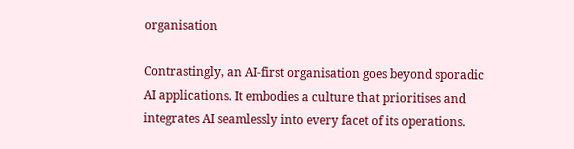organisation

Contrastingly, an AI-first organisation goes beyond sporadic AI applications. It embodies a culture that prioritises and integrates AI seamlessly into every facet of its operations.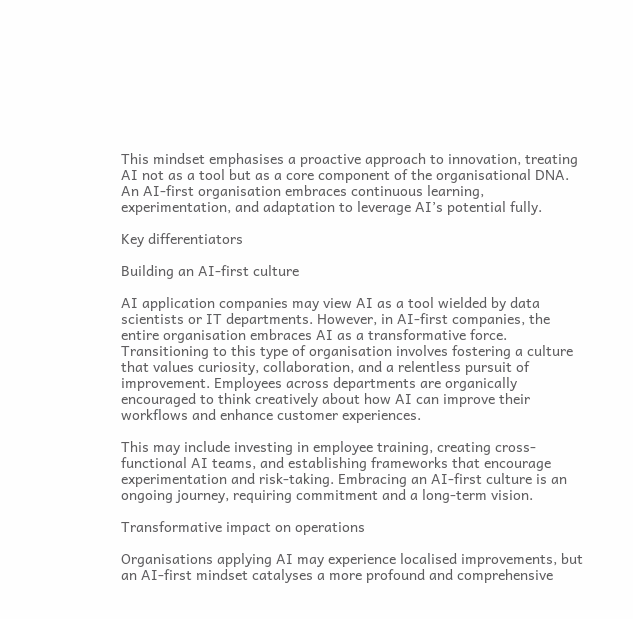This mindset emphasises a proactive approach to innovation, treating AI not as a tool but as a core component of the organisational DNA. An AI-first organisation embraces continuous learning, experimentation, and adaptation to leverage AI’s potential fully.

Key differentiators

Building an AI-first culture

AI application companies may view AI as a tool wielded by data scientists or IT departments. However, in AI-first companies, the entire organisation embraces AI as a transformative force. Transitioning to this type of organisation involves fostering a culture that values curiosity, collaboration, and a relentless pursuit of improvement. Employees across departments are organically encouraged to think creatively about how AI can improve their workflows and enhance customer experiences.

This may include investing in employee training, creating cross-functional AI teams, and establishing frameworks that encourage experimentation and risk-taking. Embracing an AI-first culture is an ongoing journey, requiring commitment and a long-term vision.

Transformative impact on operations

Organisations applying AI may experience localised improvements, but an AI-first mindset catalyses a more profound and comprehensive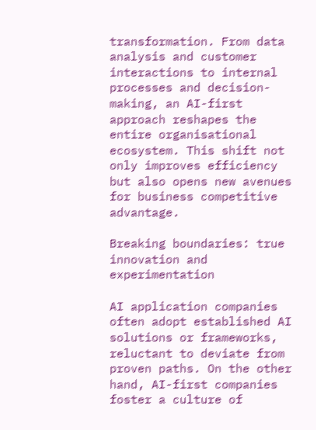transformation. From data analysis and customer interactions to internal processes and decision-making, an AI-first approach reshapes the entire organisational ecosystem. This shift not only improves efficiency but also opens new avenues for business competitive advantage.

Breaking boundaries: true innovation and experimentation

AI application companies often adopt established AI solutions or frameworks, reluctant to deviate from proven paths. On the other hand, AI-first companies foster a culture of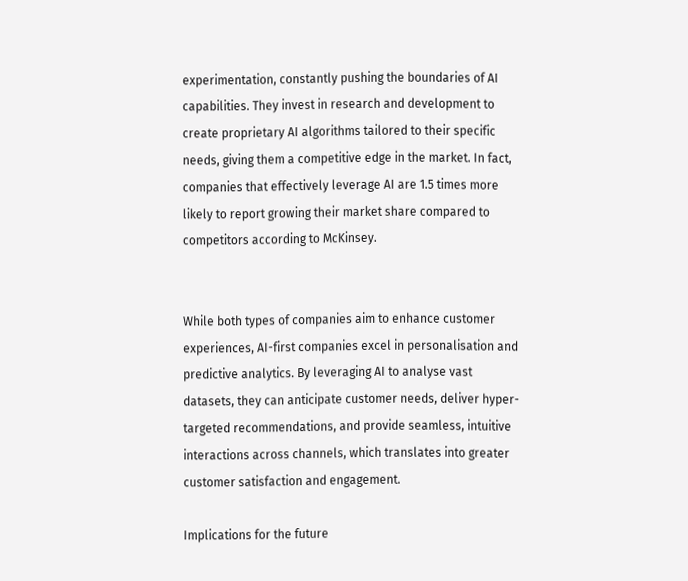experimentation, constantly pushing the boundaries of AI capabilities. They invest in research and development to create proprietary AI algorithms tailored to their specific needs, giving them a competitive edge in the market. In fact, companies that effectively leverage AI are 1.5 times more likely to report growing their market share compared to competitors according to McKinsey.


While both types of companies aim to enhance customer experiences, AI-first companies excel in personalisation and predictive analytics. By leveraging AI to analyse vast datasets, they can anticipate customer needs, deliver hyper-targeted recommendations, and provide seamless, intuitive interactions across channels, which translates into greater customer satisfaction and engagement.

Implications for the future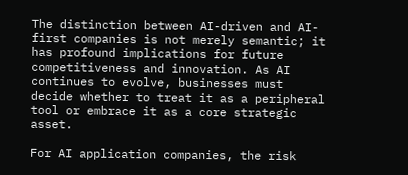The distinction between AI-driven and AI-first companies is not merely semantic; it has profound implications for future competitiveness and innovation. As AI continues to evolve, businesses must decide whether to treat it as a peripheral tool or embrace it as a core strategic asset.

For AI application companies, the risk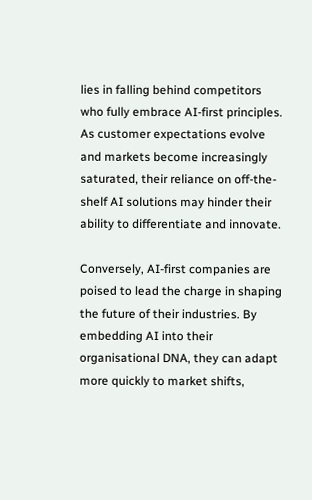lies in falling behind competitors who fully embrace AI-first principles. As customer expectations evolve and markets become increasingly saturated, their reliance on off-the-shelf AI solutions may hinder their ability to differentiate and innovate.

Conversely, AI-first companies are poised to lead the charge in shaping the future of their industries. By embedding AI into their organisational DNA, they can adapt more quickly to market shifts,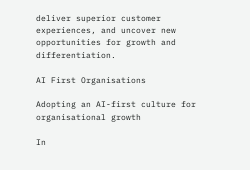deliver superior customer experiences, and uncover new opportunities for growth and differentiation.

AI First Organisations

Adopting an AI-first culture for organisational growth

In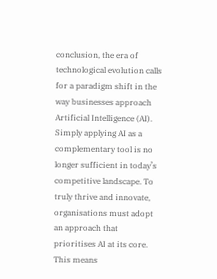conclusion, the era of technological evolution calls for a paradigm shift in the way businesses approach Artificial Intelligence (AI). Simply applying AI as a complementary tool is no longer sufficient in today’s competitive landscape. To truly thrive and innovate, organisations must adopt an approach that prioritises AI at its core. This means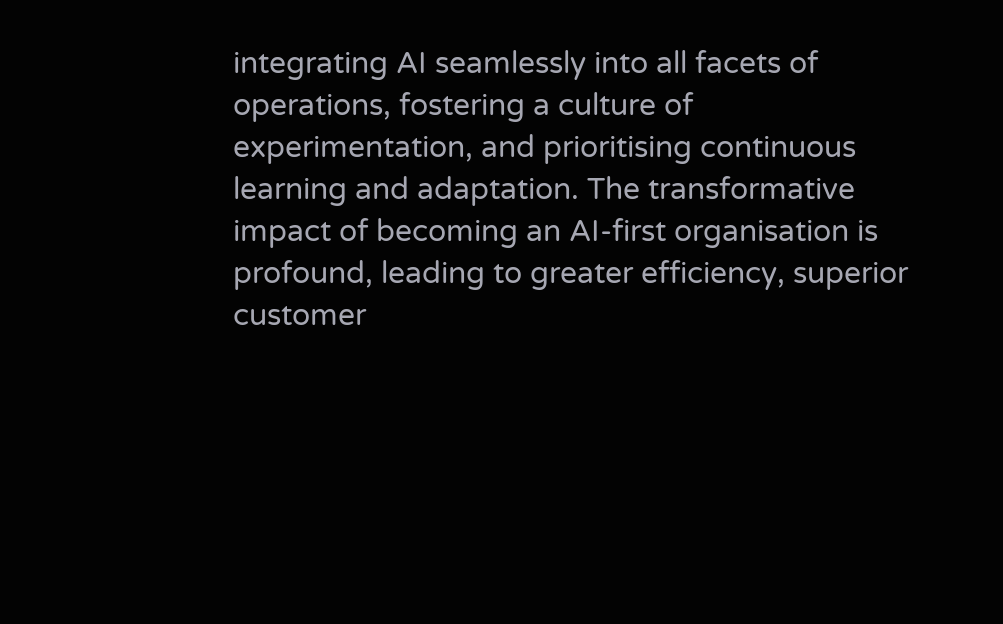integrating AI seamlessly into all facets of operations, fostering a culture of experimentation, and prioritising continuous learning and adaptation. The transformative impact of becoming an AI-first organisation is profound, leading to greater efficiency, superior customer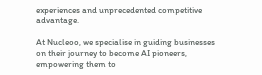experiences and unprecedented competitive advantage.

At Nucleoo, we specialise in guiding businesses on their journey to become AI pioneers, empowering them to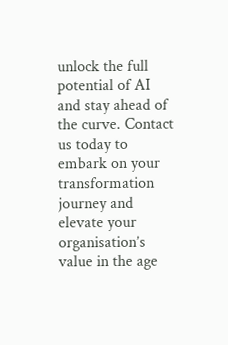unlock the full potential of AI and stay ahead of the curve. Contact us today to embark on your transformation journey and elevate your organisation’s value in the age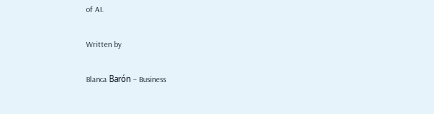of AI.

Written by

Blanca Barón – Business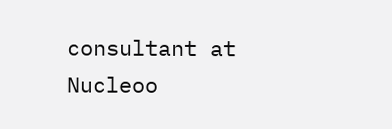consultant at Nucleoo